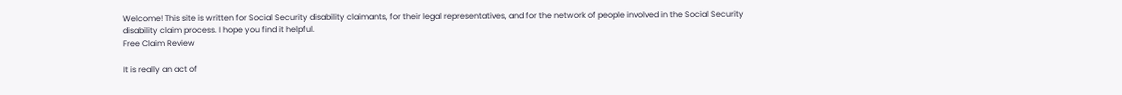Welcome! This site is written for Social Security disability claimants, for their legal representatives, and for the network of people involved in the Social Security disability claim process. I hope you find it helpful.
Free Claim Review

It is really an act of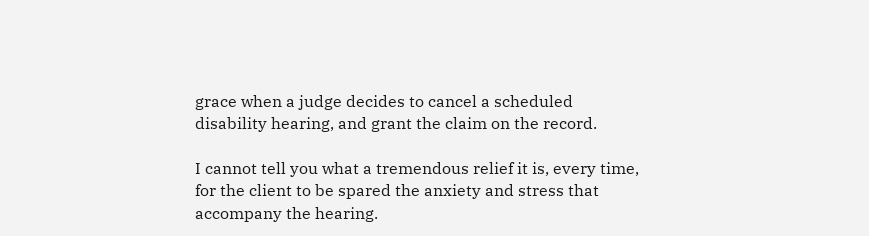grace when a judge decides to cancel a scheduled disability hearing, and grant the claim on the record.

I cannot tell you what a tremendous relief it is, every time, for the client to be spared the anxiety and stress that accompany the hearing.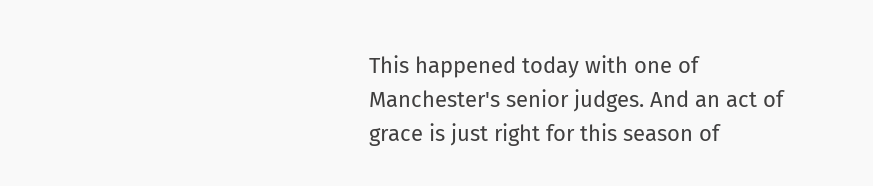This happened today with one of Manchester's senior judges. And an act of grace is just right for this season of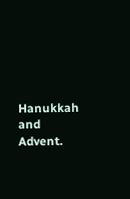Hanukkah and Advent.